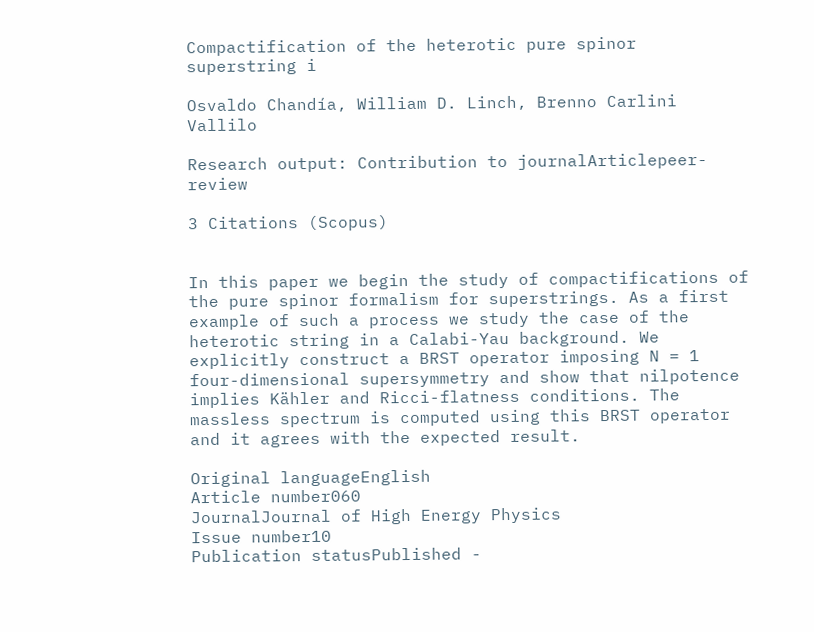Compactification of the heterotic pure spinor superstring i

Osvaldo Chandía, William D. Linch, Brenno Carlini Vallilo

Research output: Contribution to journalArticlepeer-review

3 Citations (Scopus)


In this paper we begin the study of compactifications of the pure spinor formalism for superstrings. As a first example of such a process we study the case of the heterotic string in a Calabi-Yau background. We explicitly construct a BRST operator imposing N = 1 four-dimensional supersymmetry and show that nilpotence implies Kähler and Ricci-flatness conditions. The massless spectrum is computed using this BRST operator and it agrees with the expected result.

Original languageEnglish
Article number060
JournalJournal of High Energy Physics
Issue number10
Publication statusPublished -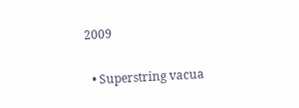2009


  • Superstring vacua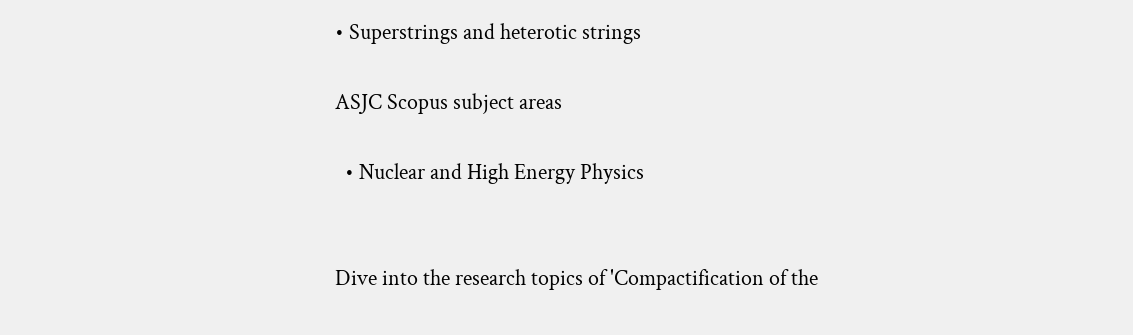• Superstrings and heterotic strings

ASJC Scopus subject areas

  • Nuclear and High Energy Physics


Dive into the research topics of 'Compactification of the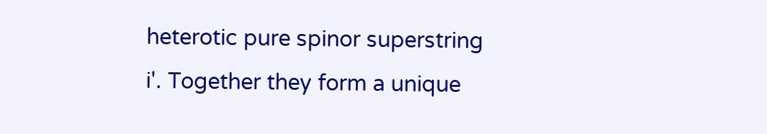heterotic pure spinor superstring i'. Together they form a unique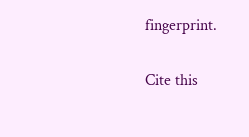fingerprint.

Cite this